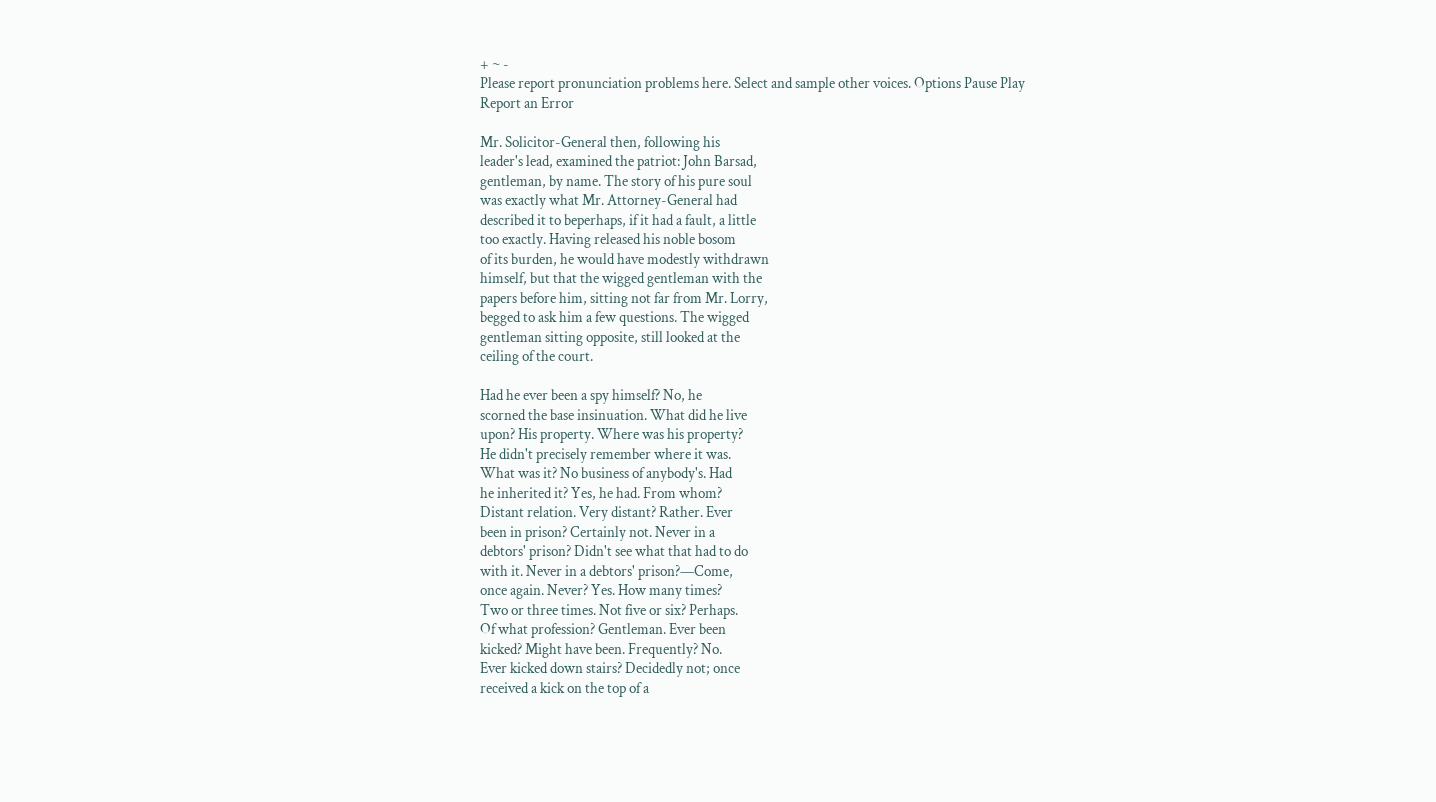+ ~ -
Please report pronunciation problems here. Select and sample other voices. Options Pause Play
Report an Error

Mr. Solicitor-General then, following his
leader's lead, examined the patriot: John Barsad,
gentleman, by name. The story of his pure soul
was exactly what Mr. Attorney-General had
described it to beperhaps, if it had a fault, a little
too exactly. Having released his noble bosom
of its burden, he would have modestly withdrawn
himself, but that the wigged gentleman with the
papers before him, sitting not far from Mr. Lorry,
begged to ask him a few questions. The wigged
gentleman sitting opposite, still looked at the
ceiling of the court.

Had he ever been a spy himself? No, he
scorned the base insinuation. What did he live
upon? His property. Where was his property?
He didn't precisely remember where it was.
What was it? No business of anybody's. Had
he inherited it? Yes, he had. From whom?
Distant relation. Very distant? Rather. Ever
been in prison? Certainly not. Never in a
debtors' prison? Didn't see what that had to do
with it. Never in a debtors' prison?—Come,
once again. Never? Yes. How many times?
Two or three times. Not five or six? Perhaps.
Of what profession? Gentleman. Ever been
kicked? Might have been. Frequently? No.
Ever kicked down stairs? Decidedly not; once
received a kick on the top of a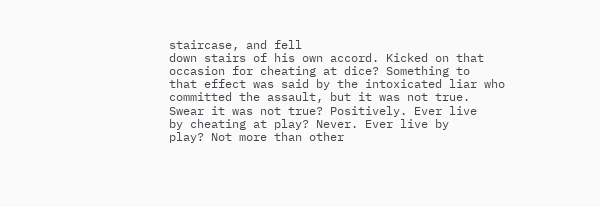staircase, and fell
down stairs of his own accord. Kicked on that
occasion for cheating at dice? Something to
that effect was said by the intoxicated liar who
committed the assault, but it was not true.
Swear it was not true? Positively. Ever live
by cheating at play? Never. Ever live by
play? Not more than other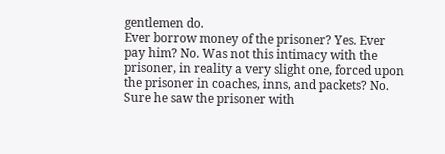gentlemen do.
Ever borrow money of the prisoner? Yes. Ever
pay him? No. Was not this intimacy with the
prisoner, in reality a very slight one, forced upon
the prisoner in coaches, inns, and packets? No.
Sure he saw the prisoner with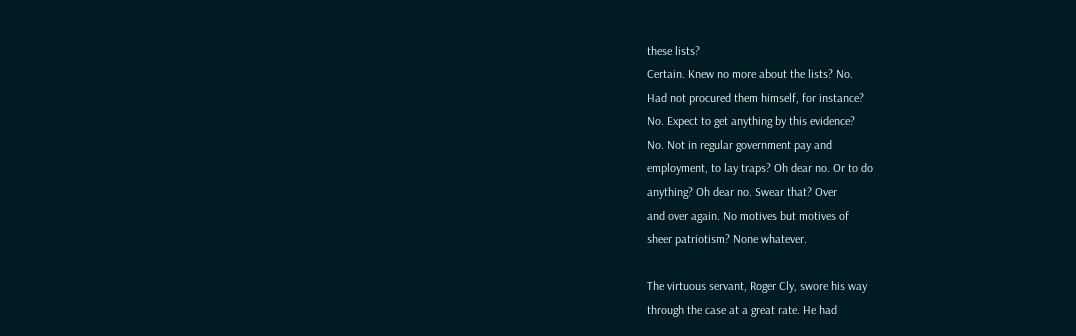these lists?
Certain. Knew no more about the lists? No.
Had not procured them himself, for instance?
No. Expect to get anything by this evidence?
No. Not in regular government pay and
employment, to lay traps? Oh dear no. Or to do
anything? Oh dear no. Swear that? Over
and over again. No motives but motives of
sheer patriotism? None whatever.

The virtuous servant, Roger Cly, swore his way
through the case at a great rate. He had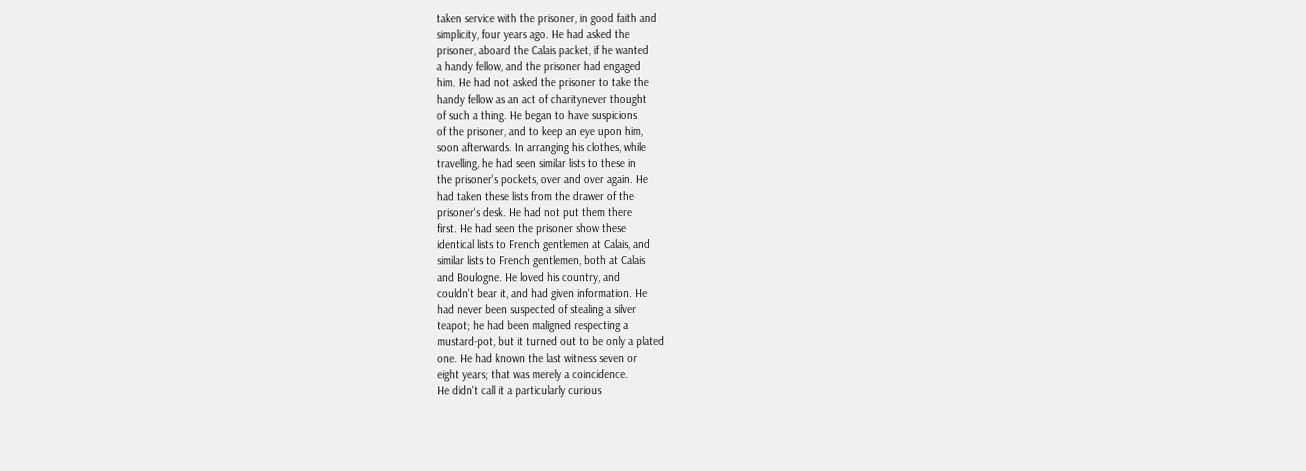taken service with the prisoner, in good faith and
simplicity, four years ago. He had asked the
prisoner, aboard the Calais packet, if he wanted
a handy fellow, and the prisoner had engaged
him. He had not asked the prisoner to take the
handy fellow as an act of charitynever thought
of such a thing. He began to have suspicions
of the prisoner, and to keep an eye upon him,
soon afterwards. In arranging his clothes, while
travelling, he had seen similar lists to these in
the prisoner's pockets, over and over again. He
had taken these lists from the drawer of the
prisoner's desk. He had not put them there
first. He had seen the prisoner show these
identical lists to French gentlemen at Calais, and
similar lists to French gentlemen, both at Calais
and Boulogne. He loved his country, and
couldn't bear it, and had given information. He
had never been suspected of stealing a silver
teapot; he had been maligned respecting a
mustard-pot, but it turned out to be only a plated
one. He had known the last witness seven or
eight years; that was merely a coincidence.
He didn't call it a particularly curious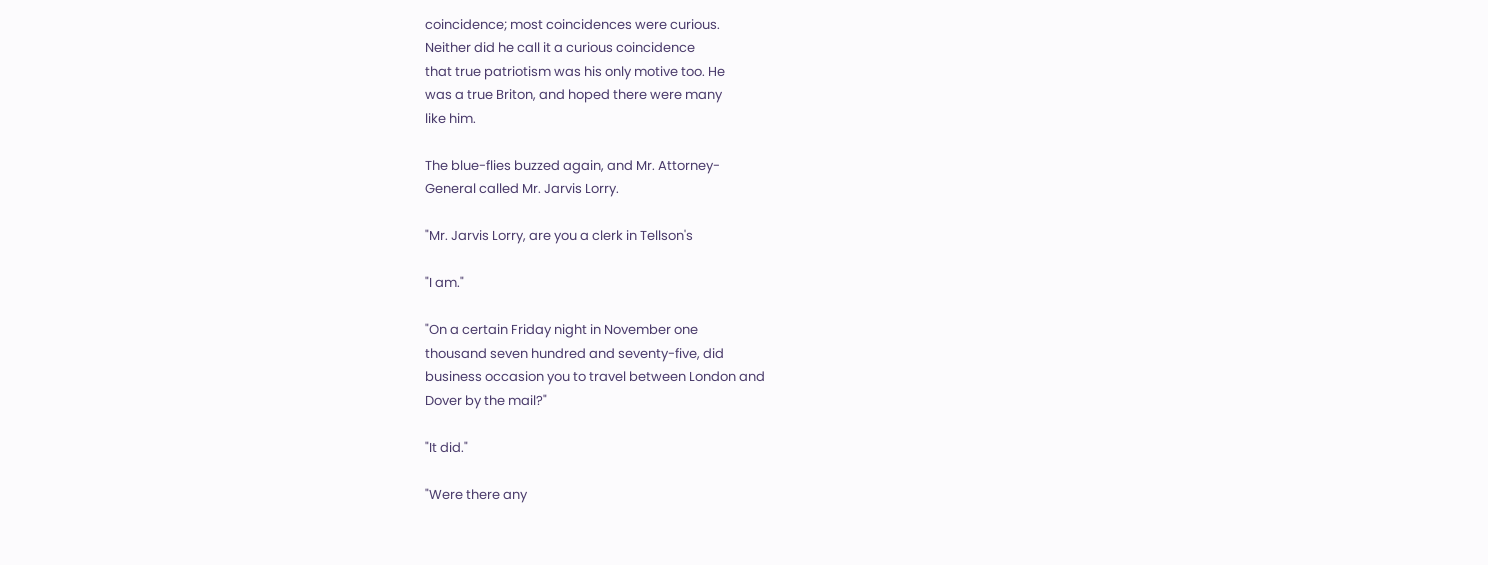coincidence; most coincidences were curious.
Neither did he call it a curious coincidence
that true patriotism was his only motive too. He
was a true Briton, and hoped there were many
like him.

The blue-flies buzzed again, and Mr. Attorney-
General called Mr. Jarvis Lorry.

"Mr. Jarvis Lorry, are you a clerk in Tellson's

"I am."

"On a certain Friday night in November one
thousand seven hundred and seventy-five, did
business occasion you to travel between London and
Dover by the mail?"

"It did."

"Were there any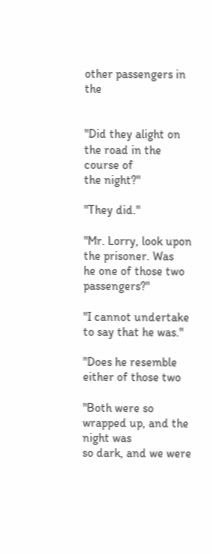other passengers in the


"Did they alight on the road in the course of
the night?"

"They did."

"Mr. Lorry, look upon the prisoner. Was
he one of those two passengers?"

"I cannot undertake to say that he was."

"Does he resemble either of those two

"Both were so wrapped up, and the night was
so dark, and we were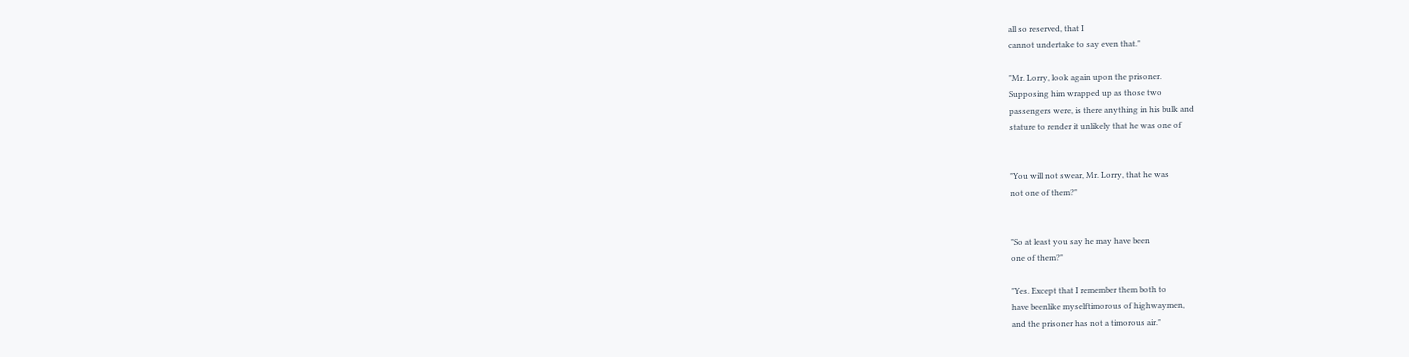all so reserved, that I
cannot undertake to say even that."

"Mr. Lorry, look again upon the prisoner.
Supposing him wrapped up as those two
passengers were, is there anything in his bulk and
stature to render it unlikely that he was one of


"You will not swear, Mr. Lorry, that he was
not one of them?"


"So at least you say he may have been
one of them?"

"Yes. Except that I remember them both to
have beenlike myselftimorous of highwaymen,
and the prisoner has not a timorous air."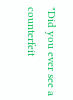"Did you ever see a counterfeit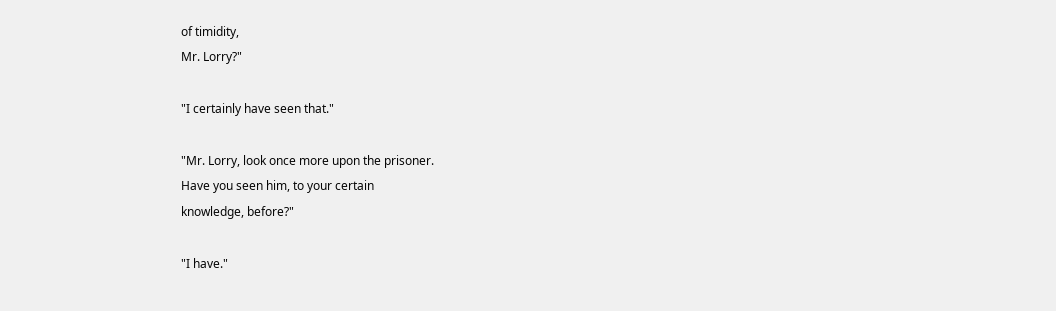of timidity,
Mr. Lorry?"

"I certainly have seen that."

"Mr. Lorry, look once more upon the prisoner.
Have you seen him, to your certain
knowledge, before?"

"I have."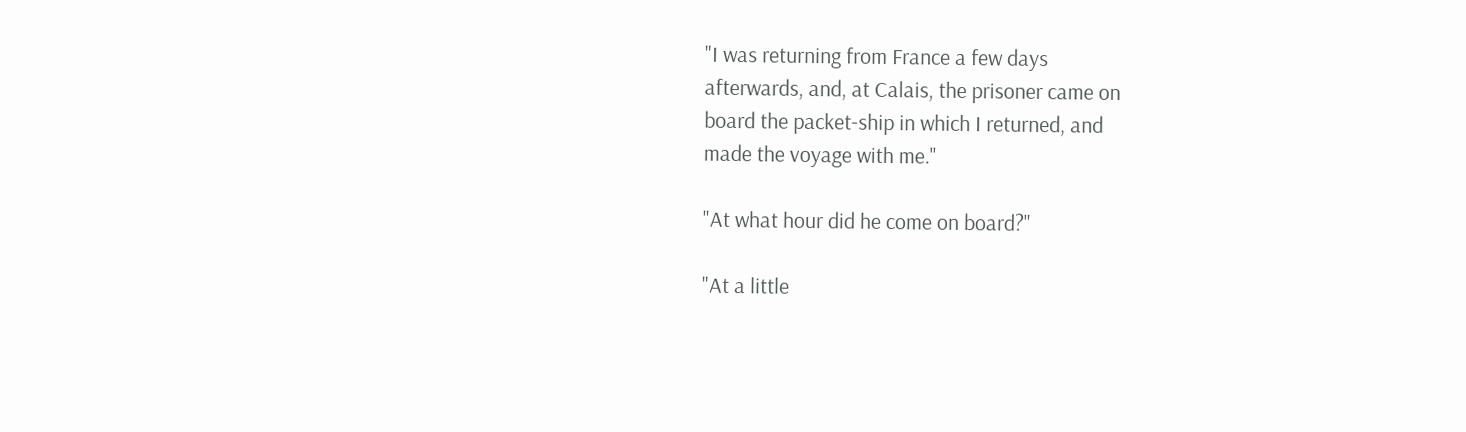"I was returning from France a few days
afterwards, and, at Calais, the prisoner came on
board the packet-ship in which I returned, and
made the voyage with me."

"At what hour did he come on board?"

"At a little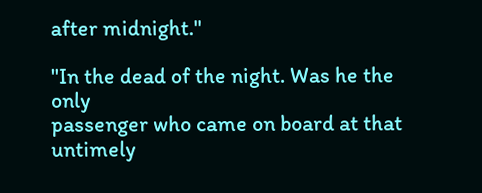after midnight."

"In the dead of the night. Was he the only
passenger who came on board at that untimely